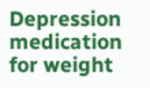Depression medication for weight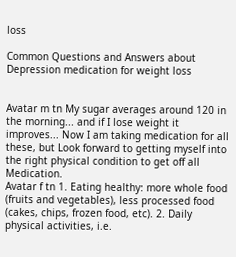loss

Common Questions and Answers about Depression medication for weight loss


Avatar m tn My sugar averages around 120 in the morning... and if I lose weight it improves... Now I am taking medication for all these, but Look forward to getting myself into the right physical condition to get off all Medication.
Avatar f tn 1. Eating healthy: more whole food (fruits and vegetables), less processed food (cakes, chips, frozen food, etc). 2. Daily physical activities, i.e.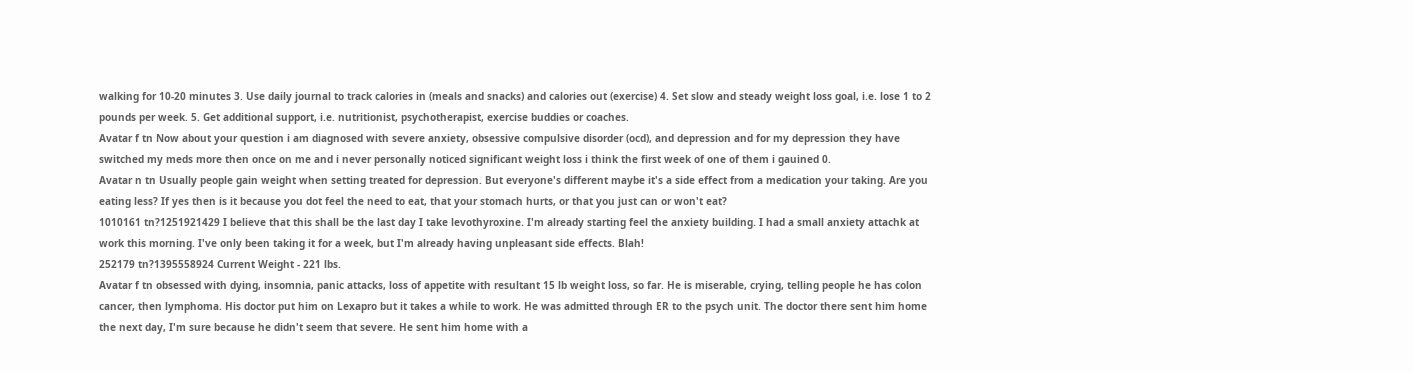walking for 10-20 minutes 3. Use daily journal to track calories in (meals and snacks) and calories out (exercise) 4. Set slow and steady weight loss goal, i.e. lose 1 to 2 pounds per week. 5. Get additional support, i.e. nutritionist, psychotherapist, exercise buddies or coaches.
Avatar f tn Now about your question i am diagnosed with severe anxiety, obsessive compulsive disorder (ocd), and depression and for my depression they have switched my meds more then once on me and i never personally noticed significant weight loss i think the first week of one of them i gauined 0.
Avatar n tn Usually people gain weight when setting treated for depression. But everyone's different maybe it's a side effect from a medication your taking. Are you eating less? If yes then is it because you dot feel the need to eat, that your stomach hurts, or that you just can or won't eat?
1010161 tn?1251921429 I believe that this shall be the last day I take levothyroxine. I'm already starting feel the anxiety building. I had a small anxiety attachk at work this morning. I've only been taking it for a week, but I'm already having unpleasant side effects. Blah!
252179 tn?1395558924 Current Weight - 221 lbs.
Avatar f tn obsessed with dying, insomnia, panic attacks, loss of appetite with resultant 15 lb weight loss, so far. He is miserable, crying, telling people he has colon cancer, then lymphoma. His doctor put him on Lexapro but it takes a while to work. He was admitted through ER to the psych unit. The doctor there sent him home the next day, I'm sure because he didn't seem that severe. He sent him home with a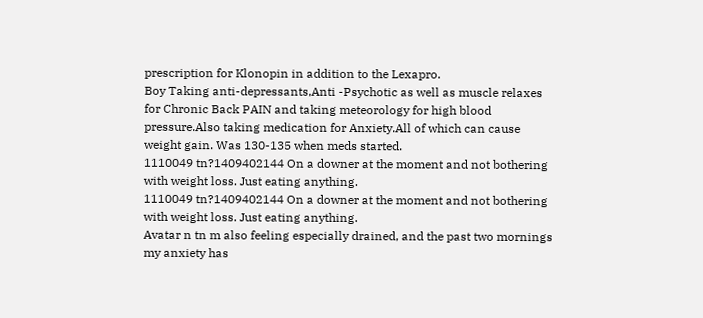prescription for Klonopin in addition to the Lexapro.
Boy Taking anti-depressants,Anti -Psychotic as well as muscle relaxes for Chronic Back PAIN and taking meteorology for high blood pressure.Also taking medication for Anxiety.All of which can cause weight gain. Was 130-135 when meds started.
1110049 tn?1409402144 On a downer at the moment and not bothering with weight loss. Just eating anything.
1110049 tn?1409402144 On a downer at the moment and not bothering with weight loss. Just eating anything.
Avatar n tn m also feeling especially drained, and the past two mornings my anxiety has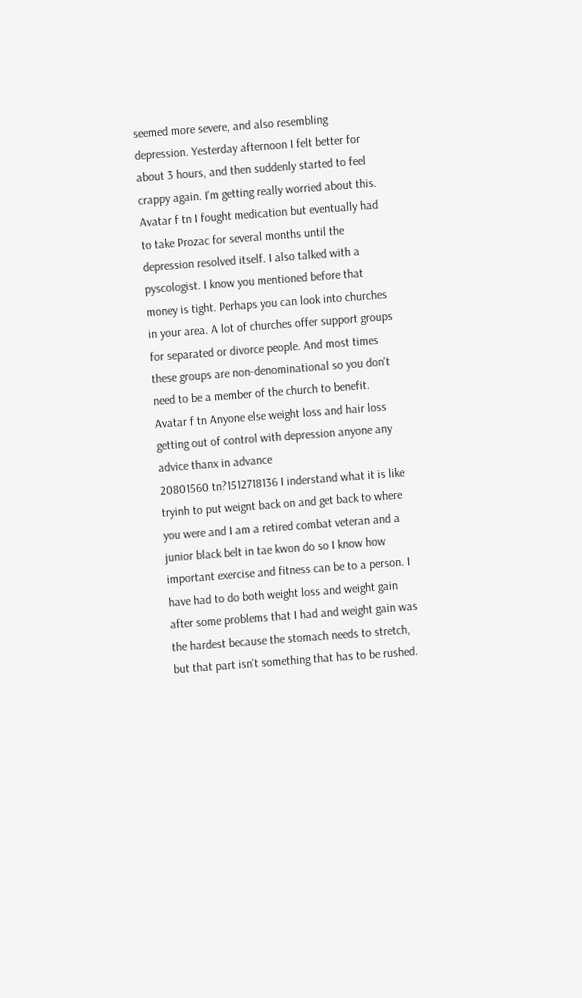seemed more severe, and also resembling depression. Yesterday afternoon I felt better for about 3 hours, and then suddenly started to feel crappy again. I'm getting really worried about this.
Avatar f tn I fought medication but eventually had to take Prozac for several months until the depression resolved itself. I also talked with a pyscologist. I know you mentioned before that money is tight. Perhaps you can look into churches in your area. A lot of churches offer support groups for separated or divorce people. And most times these groups are non-denominational so you don't need to be a member of the church to benefit.
Avatar f tn Anyone else weight loss and hair loss getting out of control with depression anyone any advice thanx in advance
20801560 tn?1512718136 I inderstand what it is like tryinh to put weignt back on and get back to where you were and I am a retired combat veteran and a junior black belt in tae kwon do so I know how important exercise and fitness can be to a person. I have had to do both weight loss and weight gain after some problems that I had and weight gain was the hardest because the stomach needs to stretch, but that part isn't something that has to be rushed.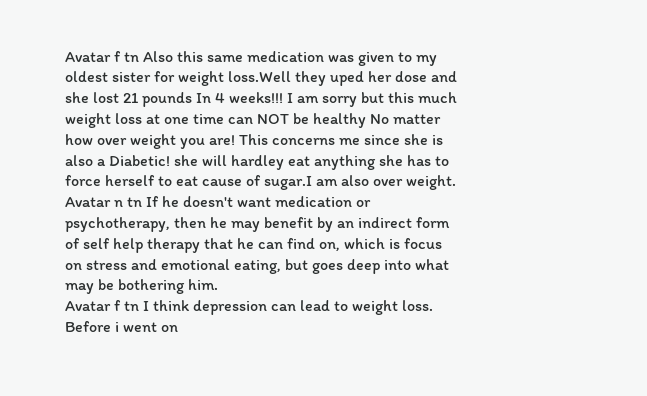Avatar f tn Also this same medication was given to my oldest sister for weight loss.Well they uped her dose and she lost 21 pounds In 4 weeks!!! I am sorry but this much weight loss at one time can NOT be healthy No matter how over weight you are! This concerns me since she is also a Diabetic! she will hardley eat anything she has to force herself to eat cause of sugar.I am also over weight.
Avatar n tn If he doesn't want medication or psychotherapy, then he may benefit by an indirect form of self help therapy that he can find on, which is focus on stress and emotional eating, but goes deep into what may be bothering him.
Avatar f tn I think depression can lead to weight loss. Before i went on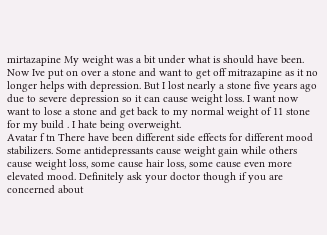mirtazapine My weight was a bit under what is should have been. Now Ive put on over a stone and want to get off mitrazapine as it no longer helps with depression. But I lost nearly a stone five years ago due to severe depression so it can cause weight loss. I want now want to lose a stone and get back to my normal weight of 11 stone for my build . I hate being overweight.
Avatar f tn There have been different side effects for different mood stabilizers. Some antidepressants cause weight gain while others cause weight loss, some cause hair loss, some cause even more elevated mood. Definitely ask your doctor though if you are concerned about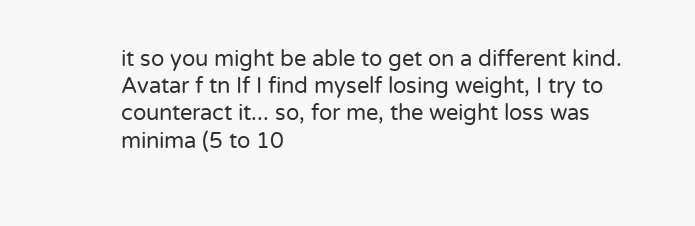it so you might be able to get on a different kind.
Avatar f tn If I find myself losing weight, I try to counteract it... so, for me, the weight loss was minima (5 to 10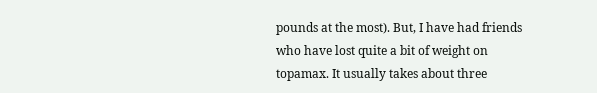pounds at the most). But, I have had friends who have lost quite a bit of weight on topamax. It usually takes about three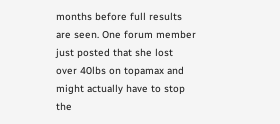months before full results are seen. One forum member just posted that she lost over 40lbs on topamax and might actually have to stop the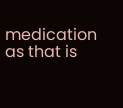medication as that is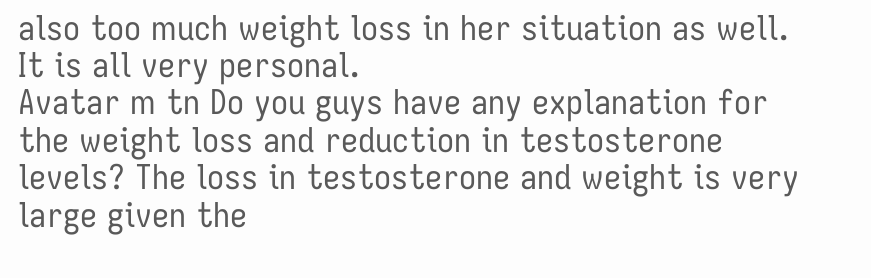also too much weight loss in her situation as well. It is all very personal.
Avatar m tn Do you guys have any explanation for the weight loss and reduction in testosterone levels? The loss in testosterone and weight is very large given the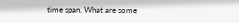time span. What are some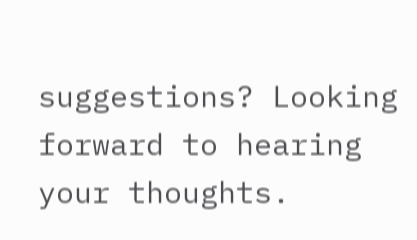suggestions? Looking forward to hearing your thoughts.